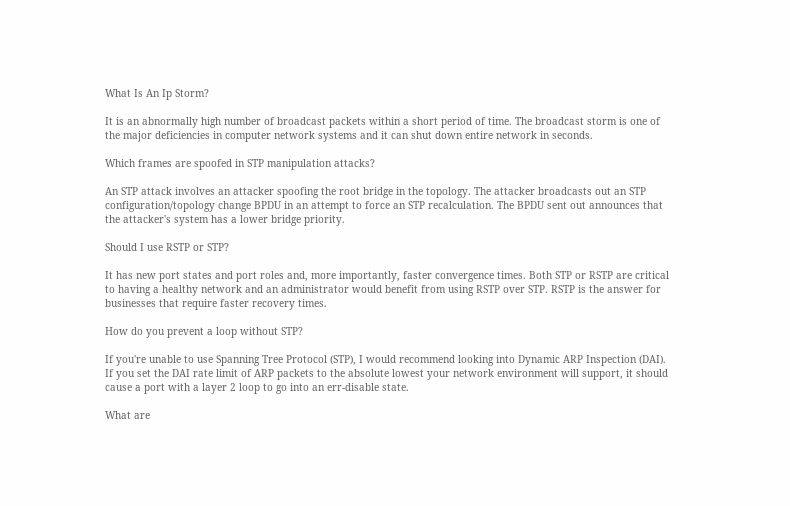What Is An Ip Storm?

It is an abnormally high number of broadcast packets within a short period of time. The broadcast storm is one of the major deficiencies in computer network systems and it can shut down entire network in seconds.

Which frames are spoofed in STP manipulation attacks?

An STP attack involves an attacker spoofing the root bridge in the topology. The attacker broadcasts out an STP configuration/topology change BPDU in an attempt to force an STP recalculation. The BPDU sent out announces that the attacker's system has a lower bridge priority.

Should I use RSTP or STP?

It has new port states and port roles and, more importantly, faster convergence times. Both STP or RSTP are critical to having a healthy network and an administrator would benefit from using RSTP over STP. RSTP is the answer for businesses that require faster recovery times.

How do you prevent a loop without STP?

If you're unable to use Spanning Tree Protocol (STP), I would recommend looking into Dynamic ARP Inspection (DAI). If you set the DAI rate limit of ARP packets to the absolute lowest your network environment will support, it should cause a port with a layer 2 loop to go into an err-disable state.

What are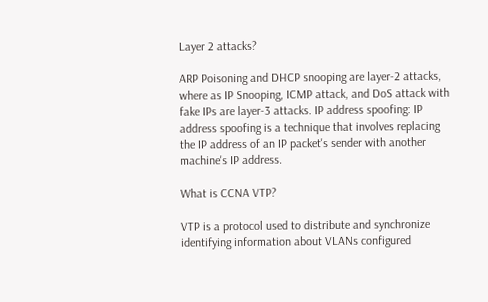Layer 2 attacks?

ARP Poisoning and DHCP snooping are layer-2 attacks, where as IP Snooping, ICMP attack, and DoS attack with fake IPs are layer-3 attacks. IP address spoofing: IP address spoofing is a technique that involves replacing the IP address of an IP packet's sender with another machine's IP address.

What is CCNA VTP?

VTP is a protocol used to distribute and synchronize identifying information about VLANs configured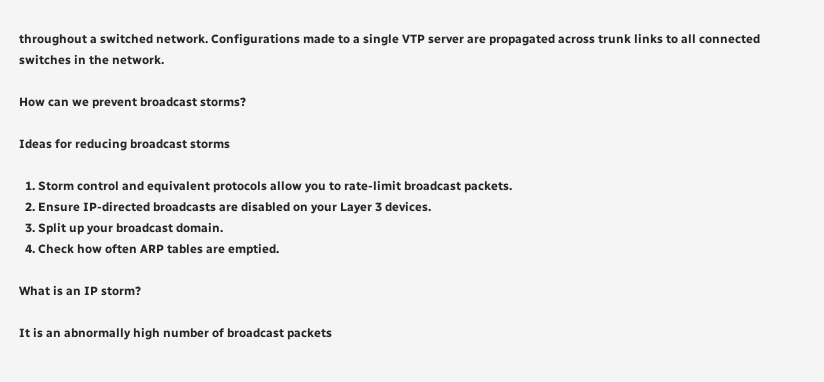throughout a switched network. Configurations made to a single VTP server are propagated across trunk links to all connected switches in the network.

How can we prevent broadcast storms?

Ideas for reducing broadcast storms

  1. Storm control and equivalent protocols allow you to rate-limit broadcast packets.
  2. Ensure IP-directed broadcasts are disabled on your Layer 3 devices.
  3. Split up your broadcast domain.
  4. Check how often ARP tables are emptied.

What is an IP storm?

It is an abnormally high number of broadcast packets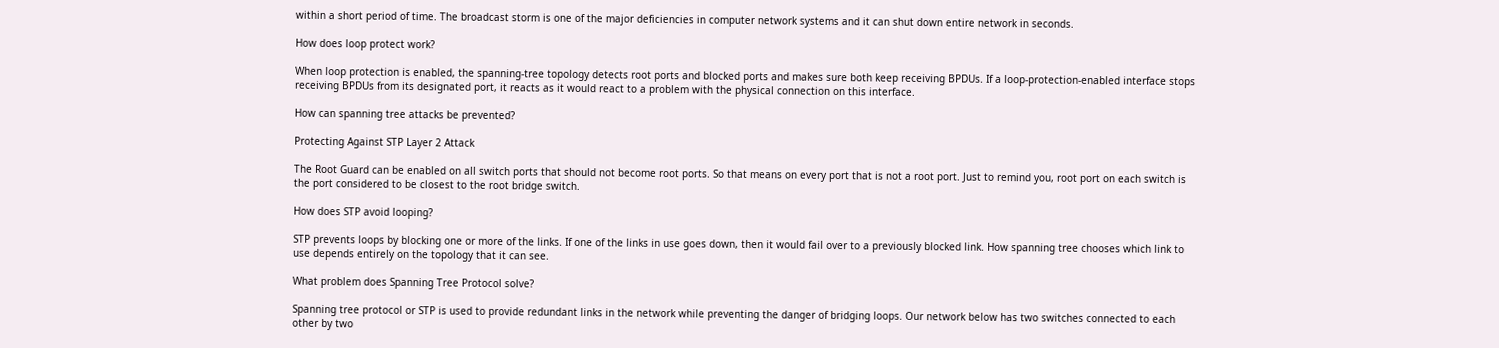within a short period of time. The broadcast storm is one of the major deficiencies in computer network systems and it can shut down entire network in seconds.

How does loop protect work?

When loop protection is enabled, the spanning-tree topology detects root ports and blocked ports and makes sure both keep receiving BPDUs. If a loop-protection-enabled interface stops receiving BPDUs from its designated port, it reacts as it would react to a problem with the physical connection on this interface.

How can spanning tree attacks be prevented?

Protecting Against STP Layer 2 Attack

The Root Guard can be enabled on all switch ports that should not become root ports. So that means on every port that is not a root port. Just to remind you, root port on each switch is the port considered to be closest to the root bridge switch.

How does STP avoid looping?

STP prevents loops by blocking one or more of the links. If one of the links in use goes down, then it would fail over to a previously blocked link. How spanning tree chooses which link to use depends entirely on the topology that it can see.

What problem does Spanning Tree Protocol solve?

Spanning tree protocol or STP is used to provide redundant links in the network while preventing the danger of bridging loops. Our network below has two switches connected to each other by two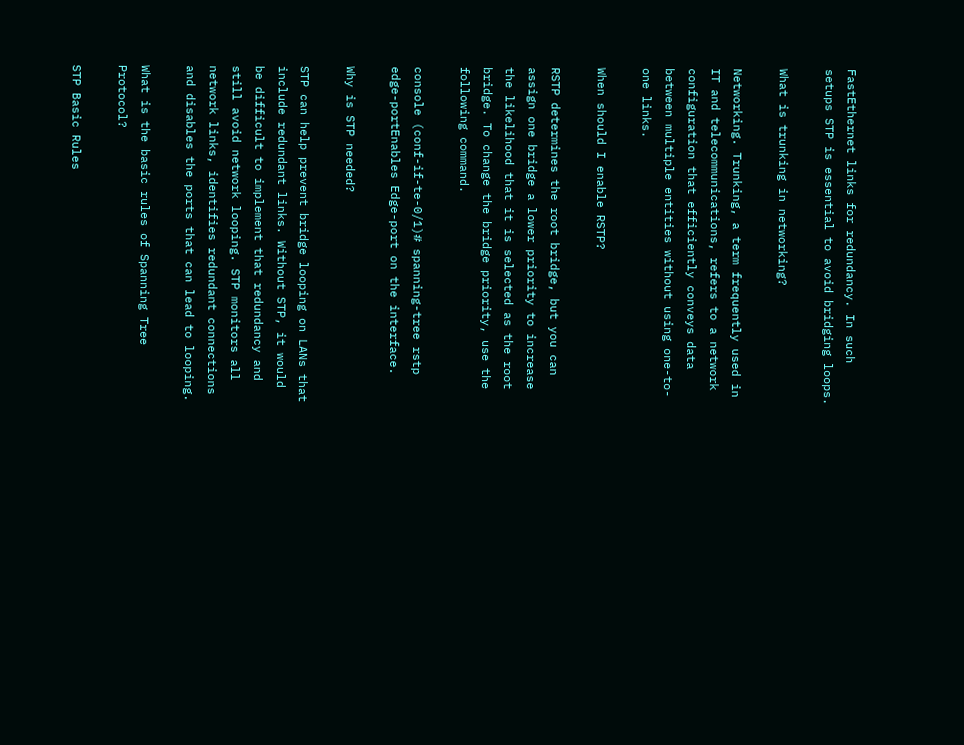FastEthernet links for redundancy. In such setups STP is essential to avoid bridging loops.

What is trunking in networking?

Networking. Trunking, a term frequently used in IT and telecommunications, refers to a network configuration that efficiently conveys data between multiple entities without using one-to-one links.

When should I enable RSTP?

RSTP determines the root bridge, but you can assign one bridge a lower priority to increase the likelihood that it is selected as the root bridge. To change the bridge priority, use the following command.

console (conf-if-te-0/1)# spanning-tree rstp edge-portEnables Edge-port on the interface.

Why is STP needed?

STP can help prevent bridge looping on LANs that include redundant links. Without STP, it would be difficult to implement that redundancy and still avoid network looping. STP monitors all network links, identifies redundant connections and disables the ports that can lead to looping.

What is the basic rules of Spanning Tree Protocol?

STP Basic Rules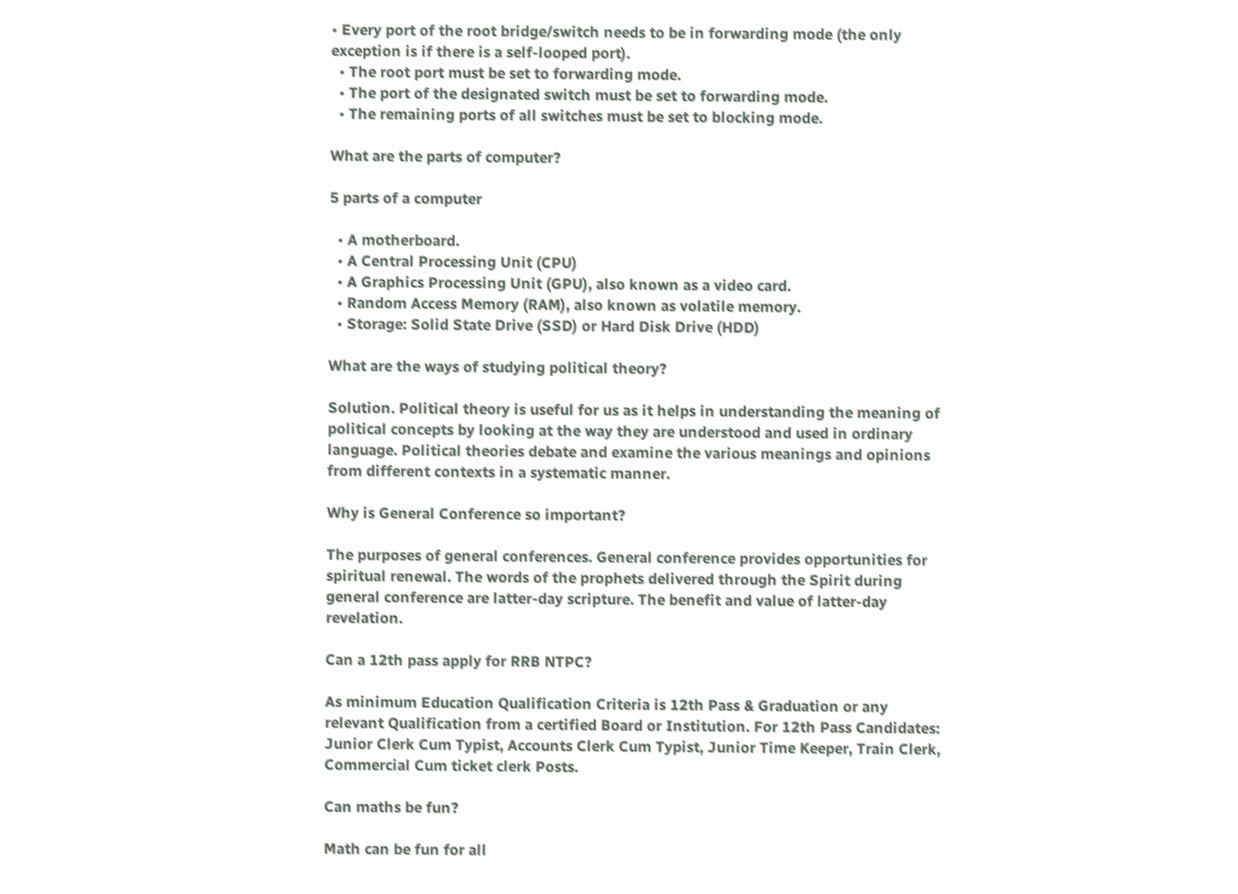• Every port of the root bridge/switch needs to be in forwarding mode (the only exception is if there is a self-looped port).
  • The root port must be set to forwarding mode.
  • The port of the designated switch must be set to forwarding mode.
  • The remaining ports of all switches must be set to blocking mode.

What are the parts of computer?

5 parts of a computer

  • A motherboard.
  • A Central Processing Unit (CPU)
  • A Graphics Processing Unit (GPU), also known as a video card.
  • Random Access Memory (RAM), also known as volatile memory.
  • Storage: Solid State Drive (SSD) or Hard Disk Drive (HDD)

What are the ways of studying political theory?

Solution. Political theory is useful for us as it helps in understanding the meaning of political concepts by looking at the way they are understood and used in ordinary language. Political theories debate and examine the various meanings and opinions from different contexts in a systematic manner.

Why is General Conference so important?

The purposes of general conferences. General conference provides opportunities for spiritual renewal. The words of the prophets delivered through the Spirit during general conference are latter-day scripture. The benefit and value of latter-day revelation.

Can a 12th pass apply for RRB NTPC?

As minimum Education Qualification Criteria is 12th Pass & Graduation or any relevant Qualification from a certified Board or Institution. For 12th Pass Candidates: Junior Clerk Cum Typist, Accounts Clerk Cum Typist, Junior Time Keeper, Train Clerk, Commercial Cum ticket clerk Posts.

Can maths be fun?

Math can be fun for all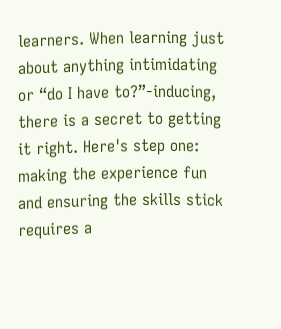learners. When learning just about anything intimidating or “do I have to?”-inducing, there is a secret to getting it right. Here's step one: making the experience fun and ensuring the skills stick requires a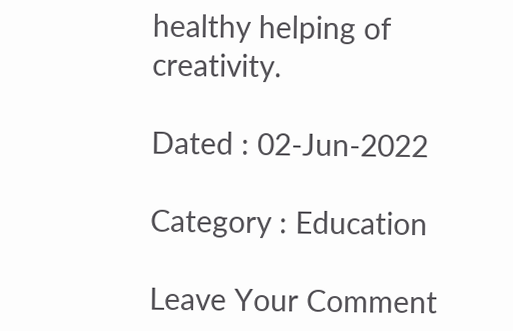healthy helping of creativity.

Dated : 02-Jun-2022

Category : Education

Leave Your Comment